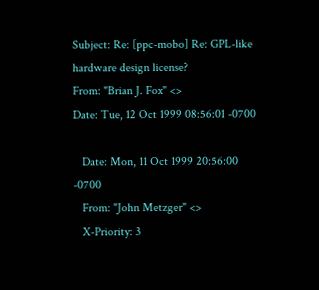Subject: Re: [ppc-mobo] Re: GPL-like hardware design license?
From: "Brian J. Fox" <>
Date: Tue, 12 Oct 1999 08:56:01 -0700

   Date: Mon, 11 Oct 1999 20:56:00 -0700
   From: "John Metzger" <>
   X-Priority: 3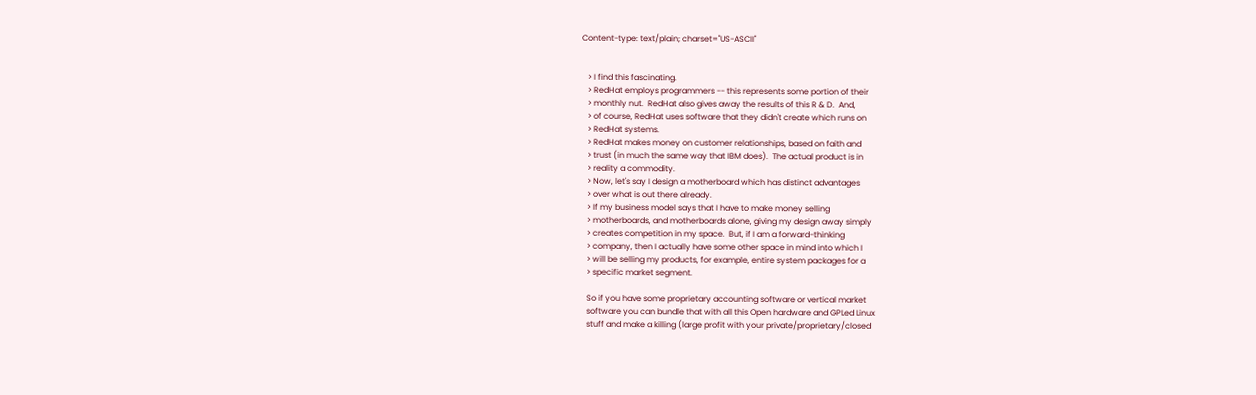Content-type: text/plain; charset="US-ASCII"


   > I find this fascinating.
   > RedHat employs programmers -- this represents some portion of their
   > monthly nut.  RedHat also gives away the results of this R & D.  And,
   > of course, RedHat uses software that they didn't create which runs on
   > RedHat systems.
   > RedHat makes money on customer relationships, based on faith and
   > trust (in much the same way that IBM does).  The actual product is in
   > reality a commodity.
   > Now, let's say I design a motherboard which has distinct advantages
   > over what is out there already.
   > If my business model says that I have to make money selling
   > motherboards, and motherboards alone, giving my design away simply
   > creates competition in my space.  But, if I am a forward-thinking
   > company, then I actually have some other space in mind into which I
   > will be selling my products, for example, entire system packages for a
   > specific market segment.

   So if you have some proprietary accounting software or vertical market
   software you can bundle that with all this Open hardware and GPLed Linux
   stuff and make a killing (large profit with your private/proprietary/closed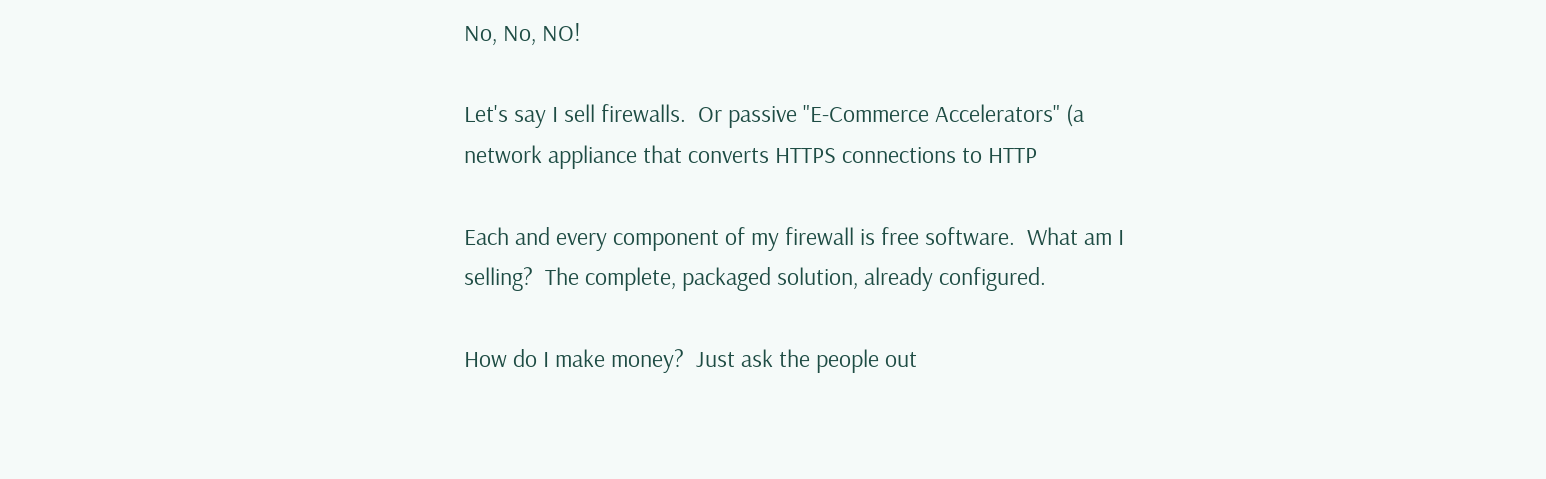No, No, NO!

Let's say I sell firewalls.  Or passive "E-Commerce Accelerators" (a
network appliance that converts HTTPS connections to HTTP

Each and every component of my firewall is free software.  What am I
selling?  The complete, packaged solution, already configured.

How do I make money?  Just ask the people out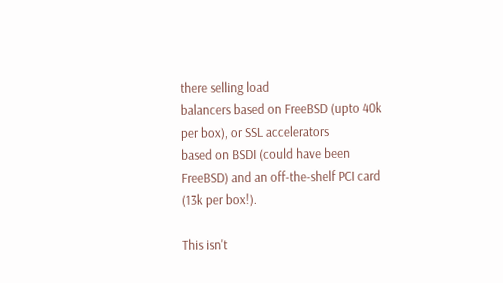there selling load
balancers based on FreeBSD (upto 40k per box), or SSL accelerators
based on BSDI (could have been FreeBSD) and an off-the-shelf PCI card
(13k per box!).

This isn't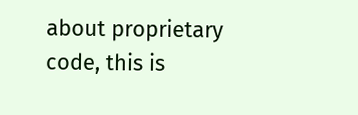about proprietary code, this is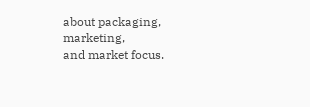about packaging, marketing,
and market focus.